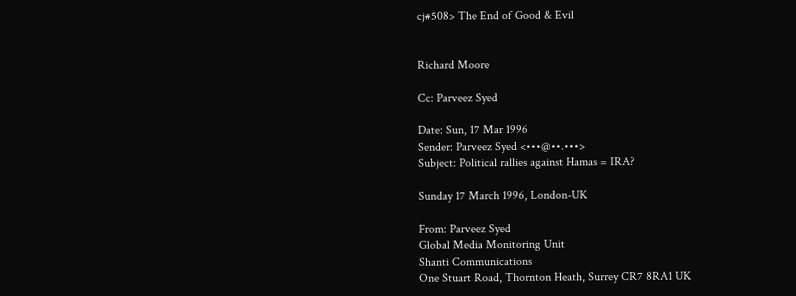cj#508> The End of Good & Evil


Richard Moore

Cc: Parveez Syed

Date: Sun, 17 Mar 1996
Sender: Parveez Syed <•••@••.•••>
Subject: Political rallies against Hamas = IRA?

Sunday 17 March 1996, London-UK

From: Parveez Syed
Global Media Monitoring Unit
Shanti Communications
One Stuart Road, Thornton Heath, Surrey CR7 8RA1 UK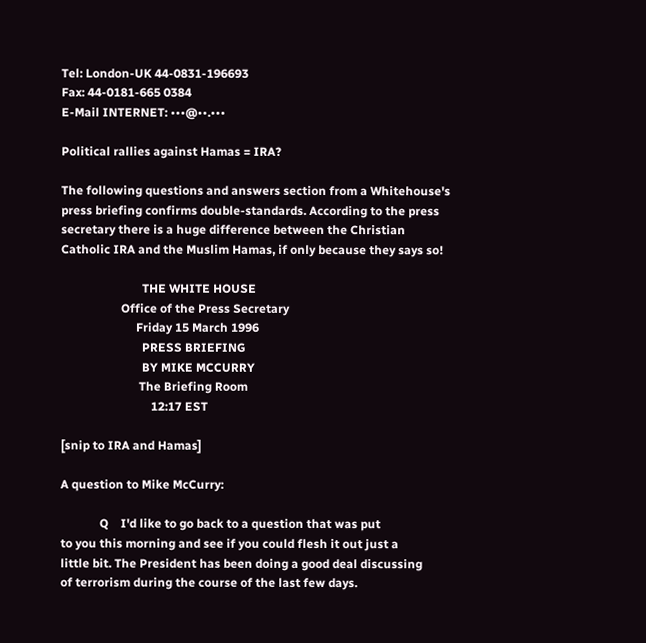Tel: London-UK 44-0831-196693
Fax: 44-0181-665 0384
E-Mail INTERNET: •••@••.•••

Political rallies against Hamas = IRA?

The following questions and answers section from a Whitehouse's
press briefing confirms double-standards. According to the press
secretary there is a huge difference between the Christian
Catholic IRA and the Muslim Hamas, if only because they says so!

                           THE WHITE HOUSE
                    Office of the Press Secretary
                         Friday 15 March 1996
                           PRESS BRIEFING
                           BY MIKE MCCURRY
                          The Briefing Room
                              12:17 EST

[snip to IRA and Hamas]

A question to Mike McCurry:

             Q    I'd like to go back to a question that was put
to you this morning and see if you could flesh it out just a
little bit. The President has been doing a good deal discussing
of terrorism during the course of the last few days.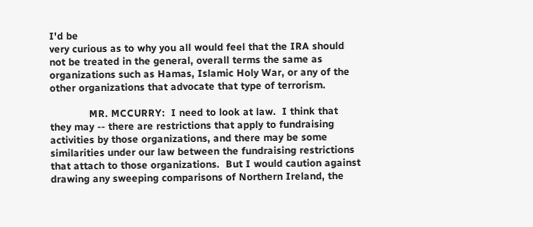I'd be
very curious as to why you all would feel that the IRA should
not be treated in the general, overall terms the same as
organizations such as Hamas, Islamic Holy War, or any of the
other organizations that advocate that type of terrorism.

             MR. MCCURRY:  I need to look at law.  I think that
they may -- there are restrictions that apply to fundraising
activities by those organizations, and there may be some
similarities under our law between the fundraising restrictions
that attach to those organizations.  But I would caution against
drawing any sweeping comparisons of Northern Ireland, the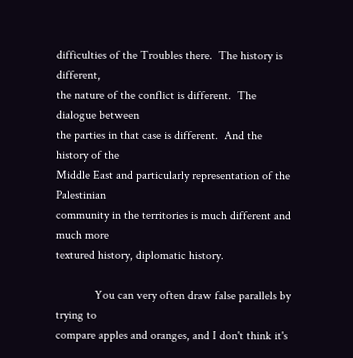difficulties of the Troubles there.  The history is different,
the nature of the conflict is different.  The dialogue between
the parties in that case is different.  And the history of the
Middle East and particularly representation of the Palestinian
community in the territories is much different and much more
textured history, diplomatic history.

             You can very often draw false parallels by trying to
compare apples and oranges, and I don't think it's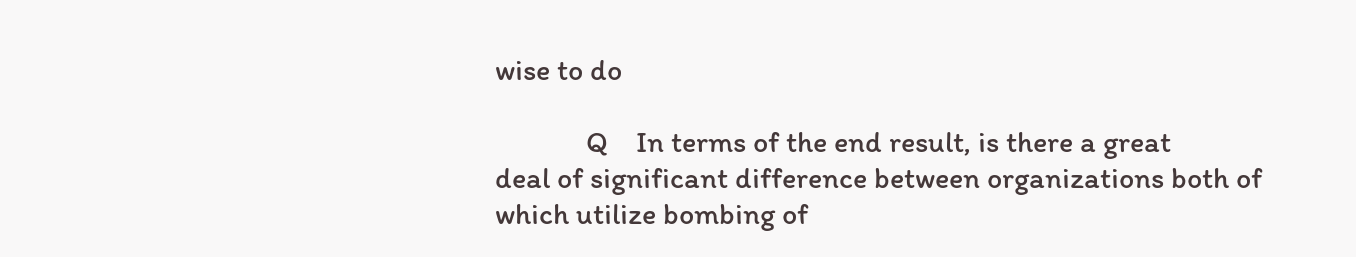wise to do

             Q    In terms of the end result, is there a great
deal of significant difference between organizations both of
which utilize bombing of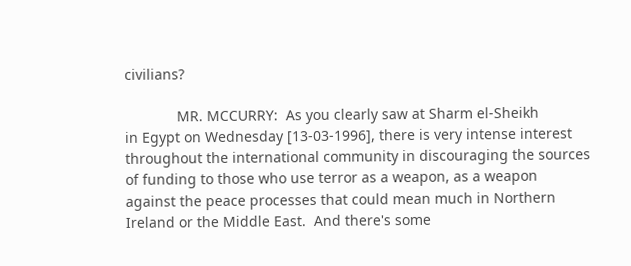civilians?

             MR. MCCURRY:  As you clearly saw at Sharm el-Sheikh
in Egypt on Wednesday [13-03-1996], there is very intense interest
throughout the international community in discouraging the sources
of funding to those who use terror as a weapon, as a weapon
against the peace processes that could mean much in Northern
Ireland or the Middle East.  And there's some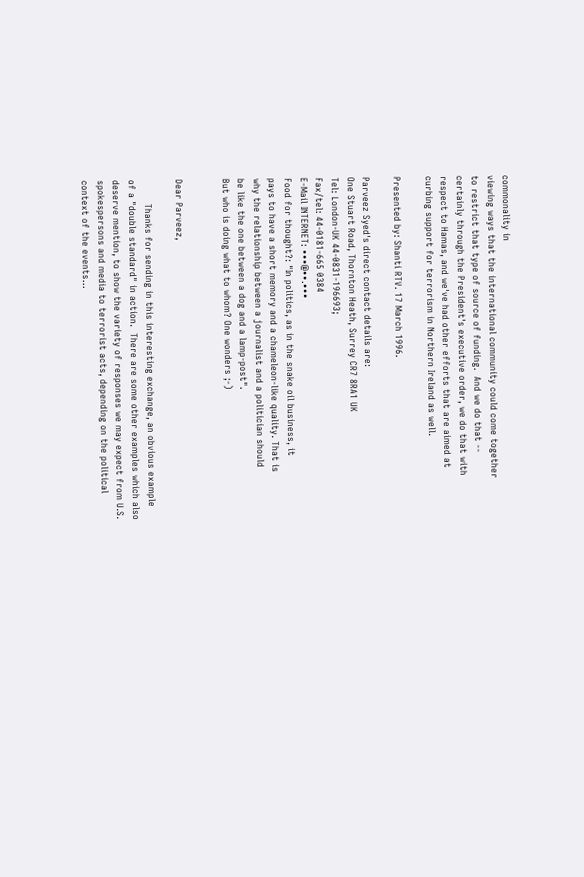commonality in
viewing ways that the international community could come together
to restrict that type of source of funding.  And we do that --
certainly through the President's executive order, we do that with
respect to Hamas, and we've had other efforts that are aimed at
curbing support for terrorism in Northern Ireland as well.

Presented by: Shanti RTV. 17 March 1996.

Parveez Syed's direct contact details are:
One Stuart Road, Thornton Heath, Surrey CR7 8RA1 UK
Tel: London-UK 44-0831-196693;
Fax/tel: 44-0181-665 0384
E-Mail INTERNET: •••@••.•••
Food for thought?: "In politics, as in the snake oil business, it
pays to have a short memory and a chameleon-like quality. That is
why the relationship between a journalist and a politician should
be like the one between a dog and a lamp-post".
But who is doing what to whom? One wonders ;-)


Dear Parveez,

        Thanks for sending in this interesting exchange, an obvious example
of a "double standard" in action.  There are some other examples which also
deserve mention, to show the variety of responses we may expect from U.S.
spokespersons and media to terrorist acts, depending on the political
context of the events...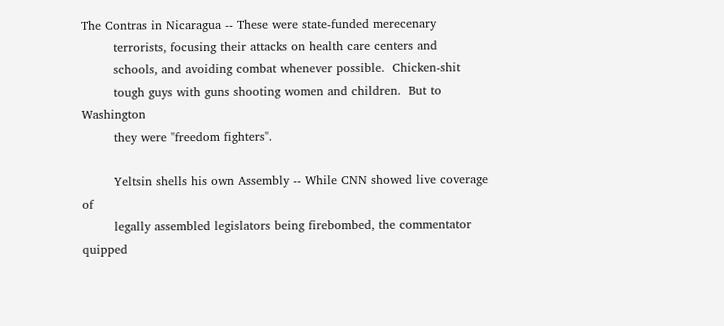The Contras in Nicaragua -- These were state-funded merecenary
        terrorists, focusing their attacks on health care centers and
        schools, and avoiding combat whenever possible.  Chicken-shit
        tough guys with guns shooting women and children.  But to Washington
        they were "freedom fighters".

        Yeltsin shells his own Assembly -- While CNN showed live coverage of
        legally assembled legislators being firebombed, the commentator quipped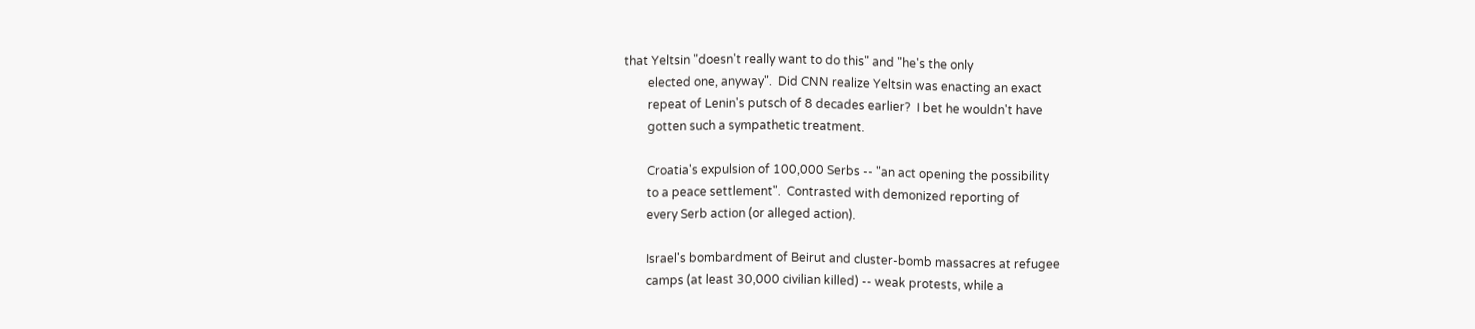that Yeltsin "doesn't really want to do this" and "he's the only
        elected one, anyway".  Did CNN realize Yeltsin was enacting an exact
        repeat of Lenin's putsch of 8 decades earlier?  I bet he wouldn't have
        gotten such a sympathetic treatment.

        Croatia's expulsion of 100,000 Serbs -- "an act opening the possibility
        to a peace settlement".  Contrasted with demonized reporting of
        every Serb action (or alleged action).

        Israel's bombardment of Beirut and cluster-bomb massacres at refugee
        camps (at least 30,000 civilian killed) -- weak protests, while a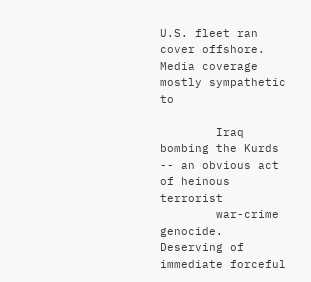U.S. fleet ran cover offshore.   Media coverage mostly sympathetic to

        Iraq bombing the Kurds -- an obvious act of heinous terrorist
        war-crime genocide.  Deserving of immediate forceful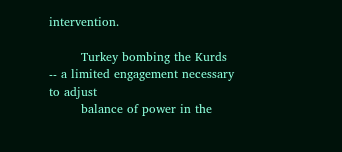intervention.

        Turkey bombing the Kurds -- a limited engagement necessary to adjust
        balance of power in the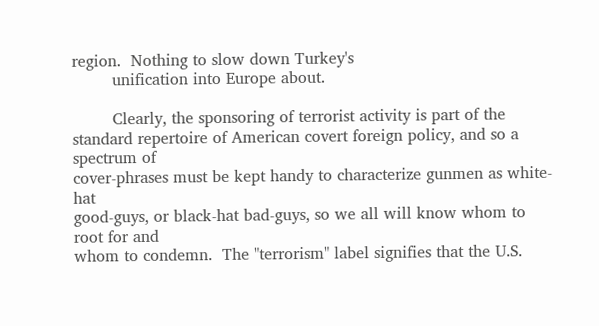region.  Nothing to slow down Turkey's
        unification into Europe about.

        Clearly, the sponsoring of terrorist activity is part of the
standard repertoire of American covert foreign policy, and so a spectrum of
cover-phrases must be kept handy to characterize gunmen as white-hat
good-guys, or black-hat bad-guys, so we all will know whom to root for and
whom to condemn.  The "terrorism" label signifies that the U.S.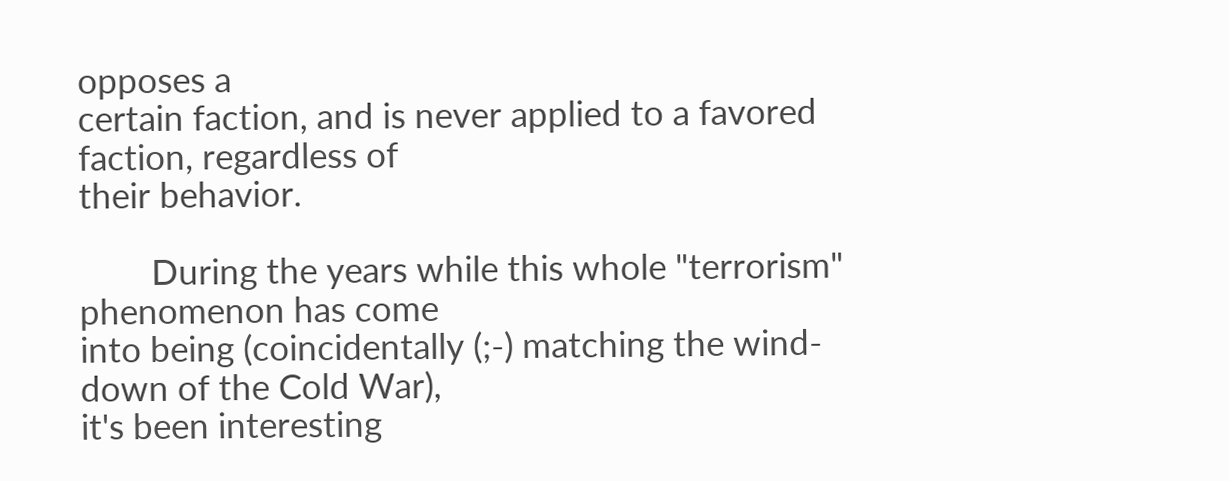opposes a
certain faction, and is never applied to a favored faction, regardless of
their behavior.

        During the years while this whole "terrorism" phenomenon has come
into being (coincidentally (;-) matching the wind-down of the Cold War),
it's been interesting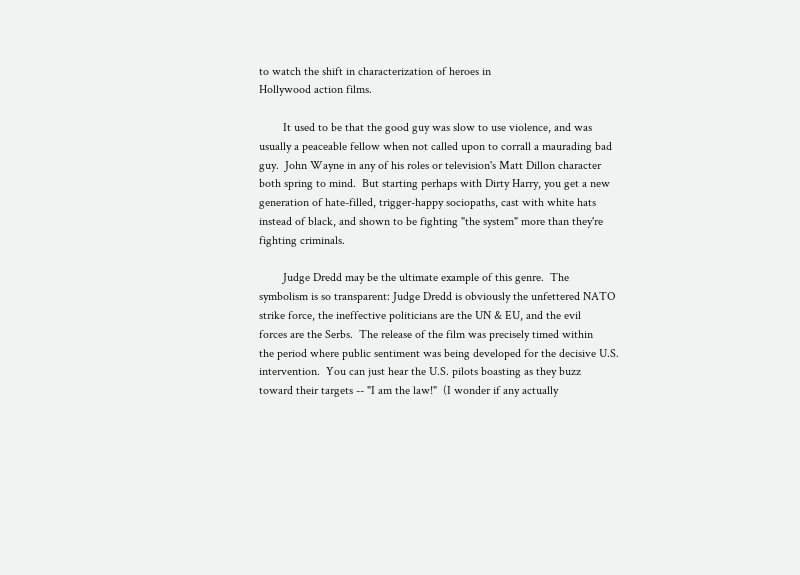to watch the shift in characterization of heroes in
Hollywood action films.

        It used to be that the good guy was slow to use violence, and was
usually a peaceable fellow when not called upon to corrall a maurading bad
guy.  John Wayne in any of his roles or television's Matt Dillon character
both spring to mind.  But starting perhaps with Dirty Harry, you get a new
generation of hate-filled, trigger-happy sociopaths, cast with white hats
instead of black, and shown to be fighting "the system" more than they're
fighting criminals.

        Judge Dredd may be the ultimate example of this genre.  The
symbolism is so transparent: Judge Dredd is obviously the unfettered NATO
strike force, the ineffective politicians are the UN & EU, and the evil
forces are the Serbs.  The release of the film was precisely timed within
the period where public sentiment was being developed for the decisive U.S.
intervention.  You can just hear the U.S. pilots boasting as they buzz
toward their targets -- "I am the law!"  (I wonder if any actually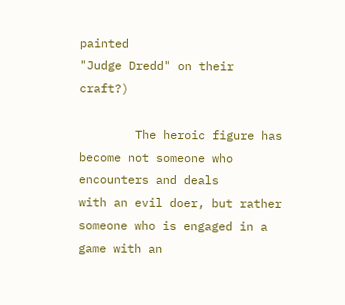painted
"Judge Dredd" on their craft?)

        The heroic figure has become not someone who encounters and deals
with an evil doer, but rather someone who is engaged in a game with an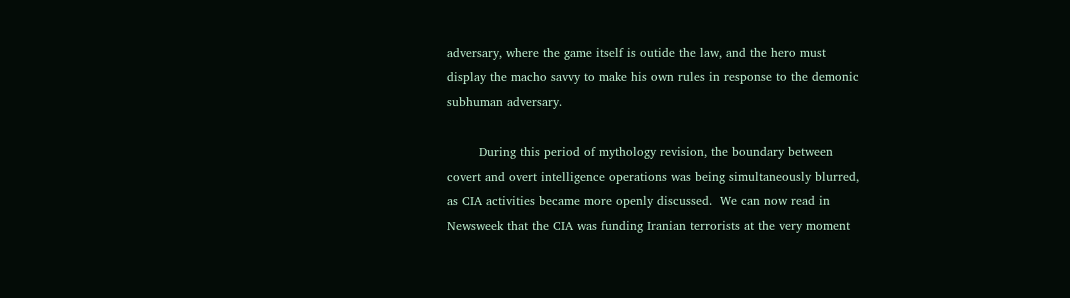adversary, where the game itself is outide the law, and the hero must
display the macho savvy to make his own rules in response to the demonic
subhuman adversary.

        During this period of mythology revision, the boundary between
covert and overt intelligence operations was being simultaneously blurred,
as CIA activities became more openly discussed.  We can now read in
Newsweek that the CIA was funding Iranian terrorists at the very moment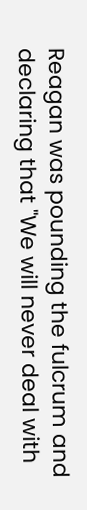Reagan was pounding the fulcrum and declaring that "We will never deal with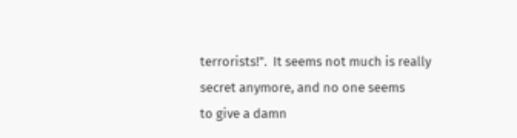terrorists!".  It seems not much is really secret anymore, and no one seems
to give a damn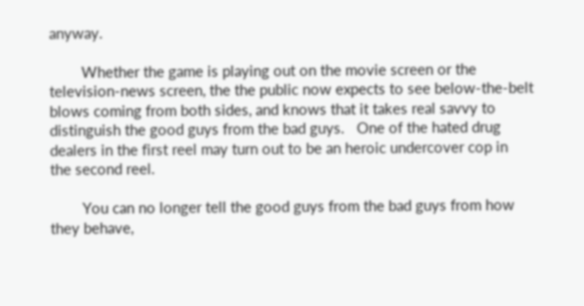anyway.

        Whether the game is playing out on the movie screen or the
television-news screen, the the public now expects to see below-the-belt
blows coming from both sides, and knows that it takes real savvy to
distinguish the good guys from the bad guys.   One of the hated drug
dealers in the first reel may turn out to be an heroic undercover cop in
the second reel.

        You can no longer tell the good guys from the bad guys from how
they behave,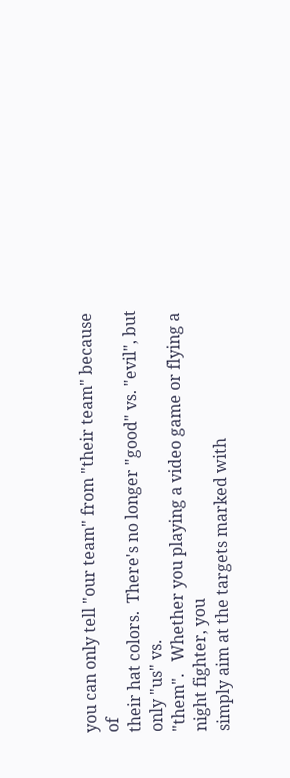you can only tell "our team" from "their team" because of
their hat colors.  There's no longer "good" vs. "evil", but only "us" vs.
"them".   Whether you playing a video game or flying a night fighter, you
simply aim at the targets marked with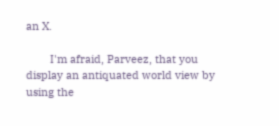an X.

        I'm afraid, Parveez, that you display an antiquated world view by
using the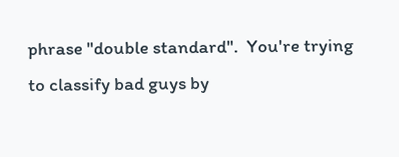phrase "double standard".  You're trying to classify bad guys by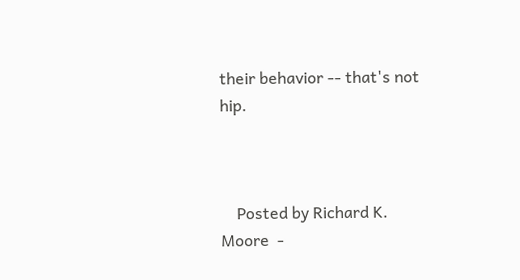their behavior -- that's not hip.



    Posted by Richard K. Moore  -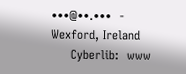•••@••.•••  -  Wexford, Ireland
     Cyberlib:  www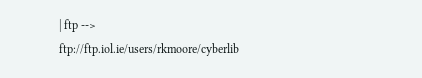| ftp --> ftp://ftp.iol.ie/users/rkmoore/cyberlib